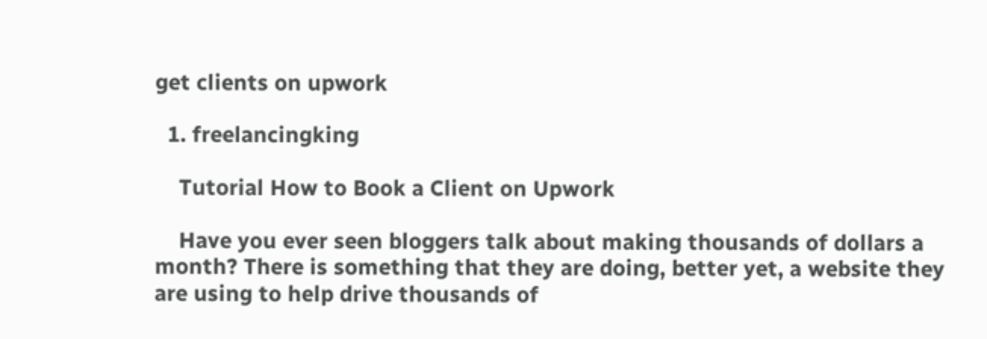get clients on upwork

  1. freelancingking

    Tutorial How to Book a Client on Upwork

    Have you ever seen bloggers talk about making thousands of dollars a month? There is something that they are doing, better yet, a website they are using to help drive thousands of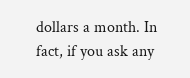dollars a month. In fact, if you ask any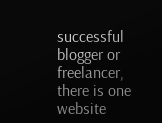successful blogger or freelancer, there is one website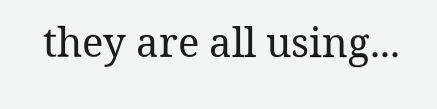they are all using...